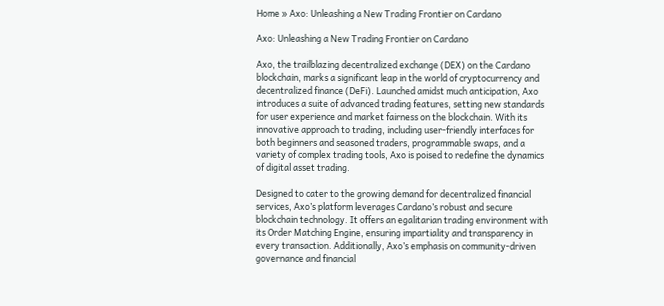Home » Axo: Unleashing a New Trading Frontier on Cardano

Axo: Unleashing a New Trading Frontier on Cardano

Axo, the trailblazing decentralized exchange (DEX) on the Cardano blockchain, marks a significant leap in the world of cryptocurrency and decentralized finance (DeFi). Launched amidst much anticipation, Axo introduces a suite of advanced trading features, setting new standards for user experience and market fairness on the blockchain. With its innovative approach to trading, including user-friendly interfaces for both beginners and seasoned traders, programmable swaps, and a variety of complex trading tools, Axo is poised to redefine the dynamics of digital asset trading.

Designed to cater to the growing demand for decentralized financial services, Axo’s platform leverages Cardano’s robust and secure blockchain technology. It offers an egalitarian trading environment with its Order Matching Engine, ensuring impartiality and transparency in every transaction. Additionally, Axo’s emphasis on community-driven governance and financial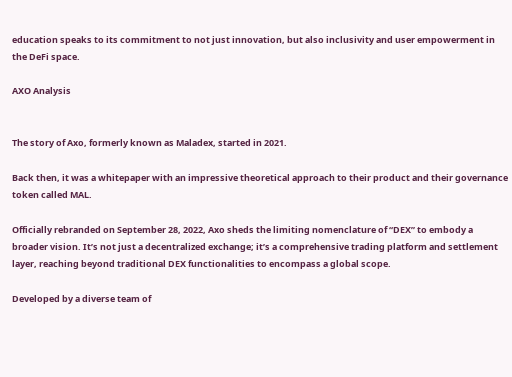education speaks to its commitment to not just innovation, but also inclusivity and user empowerment in the DeFi space.

AXO Analysis


The story of Axo, formerly known as Maladex, started in 2021.

Back then, it was a whitepaper with an impressive theoretical approach to their product and their governance token called MAL.

Officially rebranded on September 28, 2022, Axo sheds the limiting nomenclature of “DEX” to embody a broader vision. It’s not just a decentralized exchange; it’s a comprehensive trading platform and settlement layer, reaching beyond traditional DEX functionalities to encompass a global scope.

Developed by a diverse team of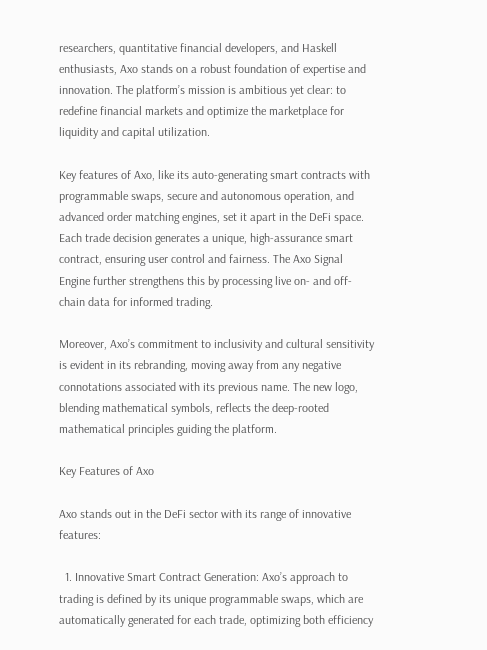researchers, quantitative financial developers, and Haskell enthusiasts, Axo stands on a robust foundation of expertise and innovation. The platform’s mission is ambitious yet clear: to redefine financial markets and optimize the marketplace for liquidity and capital utilization.

Key features of Axo, like its auto-generating smart contracts with programmable swaps, secure and autonomous operation, and advanced order matching engines, set it apart in the DeFi space. Each trade decision generates a unique, high-assurance smart contract, ensuring user control and fairness. The Axo Signal Engine further strengthens this by processing live on- and off-chain data for informed trading.

Moreover, Axo’s commitment to inclusivity and cultural sensitivity is evident in its rebranding, moving away from any negative connotations associated with its previous name. The new logo, blending mathematical symbols, reflects the deep-rooted mathematical principles guiding the platform.

Key Features of Axo

Axo stands out in the DeFi sector with its range of innovative features:

  1. Innovative Smart Contract Generation: Axo’s approach to trading is defined by its unique programmable swaps, which are automatically generated for each trade, optimizing both efficiency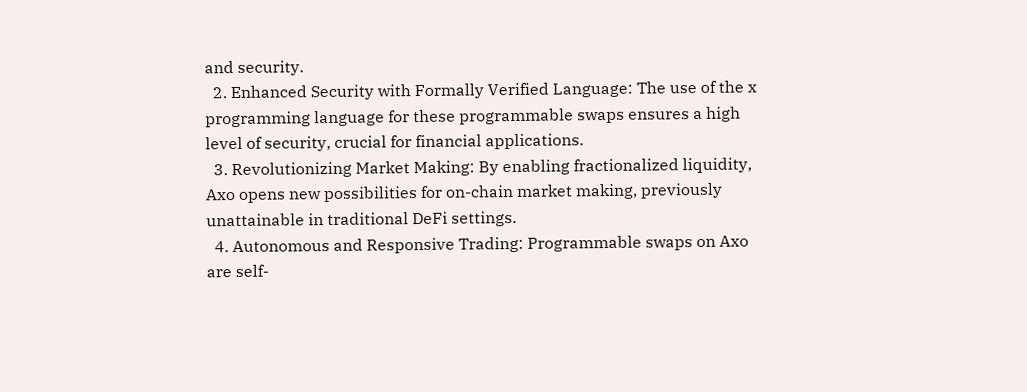and security.
  2. Enhanced Security with Formally Verified Language: The use of the x programming language for these programmable swaps ensures a high level of security, crucial for financial applications.
  3. Revolutionizing Market Making: By enabling fractionalized liquidity, Axo opens new possibilities for on-chain market making, previously unattainable in traditional DeFi settings.
  4. Autonomous and Responsive Trading: Programmable swaps on Axo are self-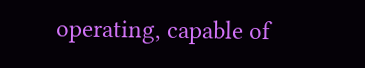operating, capable of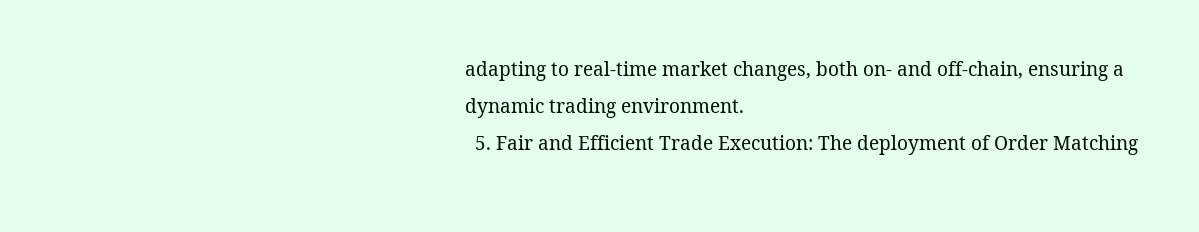adapting to real-time market changes, both on- and off-chain, ensuring a dynamic trading environment.
  5. Fair and Efficient Trade Execution: The deployment of Order Matching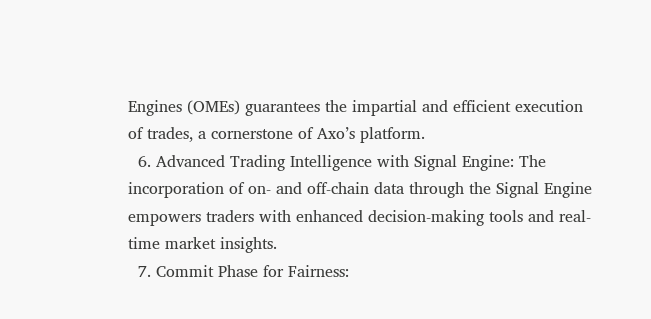Engines (OMEs) guarantees the impartial and efficient execution of trades, a cornerstone of Axo’s platform.
  6. Advanced Trading Intelligence with Signal Engine: The incorporation of on- and off-chain data through the Signal Engine empowers traders with enhanced decision-making tools and real-time market insights.
  7. Commit Phase for Fairness: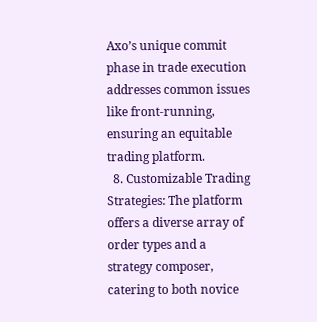Axo’s unique commit phase in trade execution addresses common issues like front-running, ensuring an equitable trading platform.
  8. Customizable Trading Strategies: The platform offers a diverse array of order types and a strategy composer, catering to both novice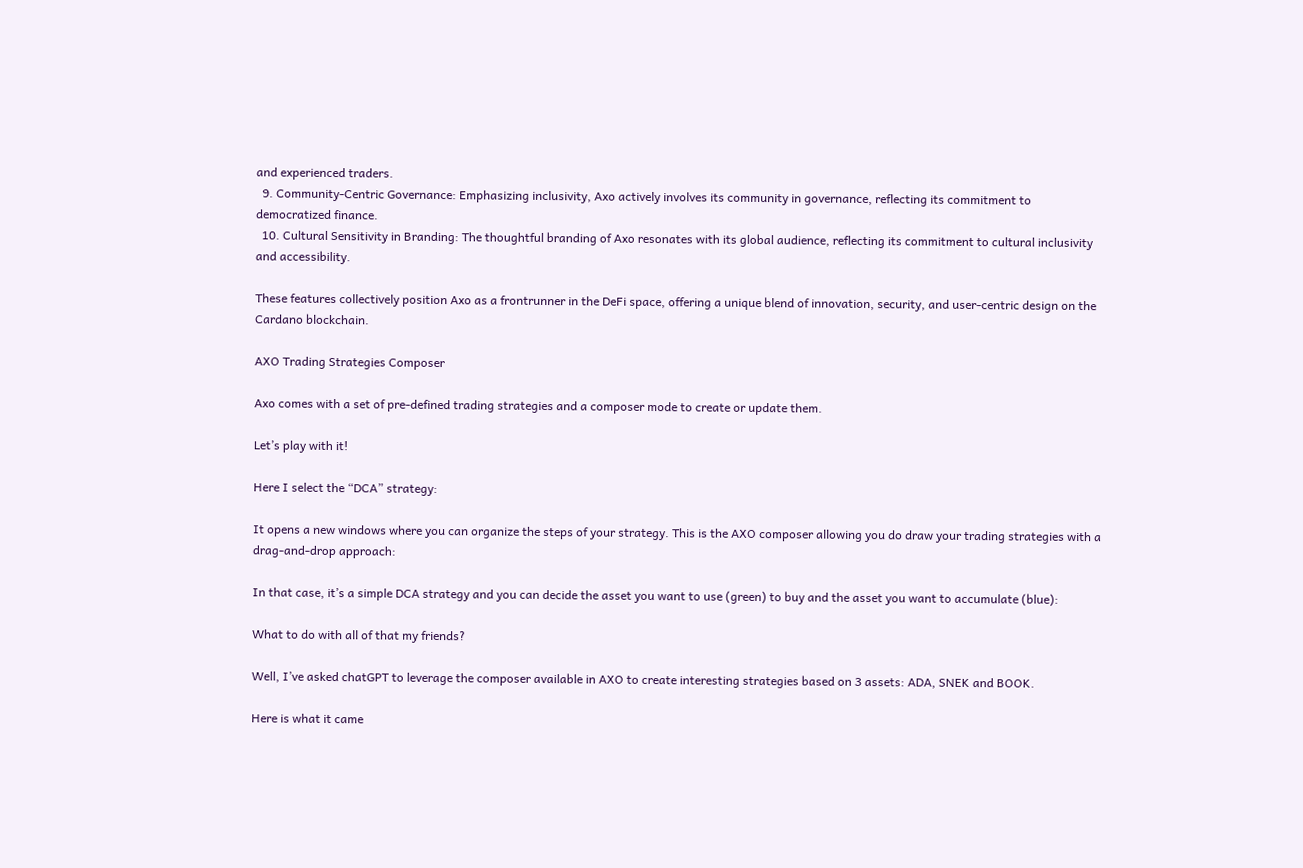and experienced traders.
  9. Community-Centric Governance: Emphasizing inclusivity, Axo actively involves its community in governance, reflecting its commitment to democratized finance.
  10. Cultural Sensitivity in Branding: The thoughtful branding of Axo resonates with its global audience, reflecting its commitment to cultural inclusivity and accessibility.

These features collectively position Axo as a frontrunner in the DeFi space, offering a unique blend of innovation, security, and user-centric design on the Cardano blockchain.

AXO Trading Strategies Composer

Axo comes with a set of pre-defined trading strategies and a composer mode to create or update them.

Let’s play with it!

Here I select the “DCA” strategy:

It opens a new windows where you can organize the steps of your strategy. This is the AXO composer allowing you do draw your trading strategies with a drag-and-drop approach:

In that case, it’s a simple DCA strategy and you can decide the asset you want to use (green) to buy and the asset you want to accumulate (blue):

What to do with all of that my friends?

Well, I’ve asked chatGPT to leverage the composer available in AXO to create interesting strategies based on 3 assets: ADA, SNEK and BOOK.

Here is what it came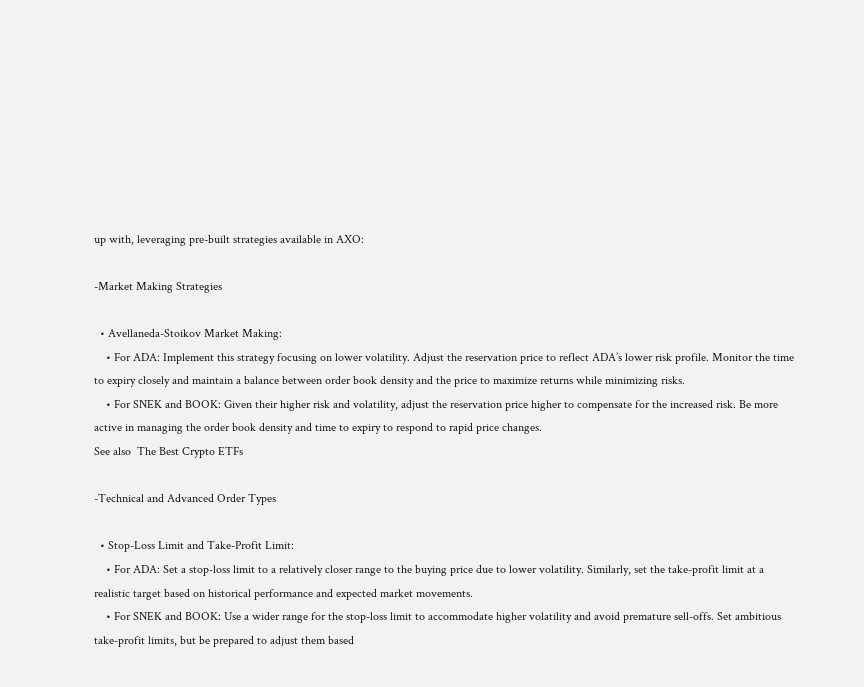up with, leveraging pre-built strategies available in AXO:

-Market Making Strategies

  • Avellaneda-Stoikov Market Making:
    • For ADA: Implement this strategy focusing on lower volatility. Adjust the reservation price to reflect ADA’s lower risk profile. Monitor the time to expiry closely and maintain a balance between order book density and the price to maximize returns while minimizing risks.
    • For SNEK and BOOK: Given their higher risk and volatility, adjust the reservation price higher to compensate for the increased risk. Be more active in managing the order book density and time to expiry to respond to rapid price changes.
See also  The Best Crypto ETFs

-Technical and Advanced Order Types

  • Stop-Loss Limit and Take-Profit Limit:
    • For ADA: Set a stop-loss limit to a relatively closer range to the buying price due to lower volatility. Similarly, set the take-profit limit at a realistic target based on historical performance and expected market movements.
    • For SNEK and BOOK: Use a wider range for the stop-loss limit to accommodate higher volatility and avoid premature sell-offs. Set ambitious take-profit limits, but be prepared to adjust them based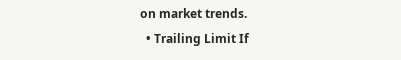on market trends.
  • Trailing Limit If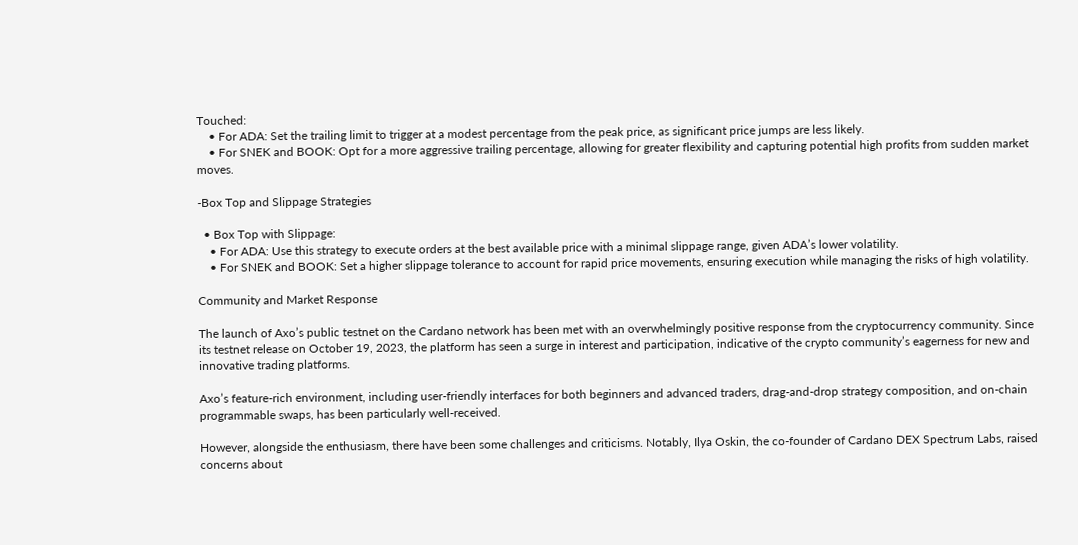Touched:
    • For ADA: Set the trailing limit to trigger at a modest percentage from the peak price, as significant price jumps are less likely.
    • For SNEK and BOOK: Opt for a more aggressive trailing percentage, allowing for greater flexibility and capturing potential high profits from sudden market moves.

-Box Top and Slippage Strategies

  • Box Top with Slippage:
    • For ADA: Use this strategy to execute orders at the best available price with a minimal slippage range, given ADA’s lower volatility.
    • For SNEK and BOOK: Set a higher slippage tolerance to account for rapid price movements, ensuring execution while managing the risks of high volatility.

Community and Market Response

The launch of Axo’s public testnet on the Cardano network has been met with an overwhelmingly positive response from the cryptocurrency community. Since its testnet release on October 19, 2023, the platform has seen a surge in interest and participation, indicative of the crypto community’s eagerness for new and innovative trading platforms.

Axo’s feature-rich environment, including user-friendly interfaces for both beginners and advanced traders, drag-and-drop strategy composition, and on-chain programmable swaps, has been particularly well-received.

However, alongside the enthusiasm, there have been some challenges and criticisms. Notably, Ilya Oskin, the co-founder of Cardano DEX Spectrum Labs, raised concerns about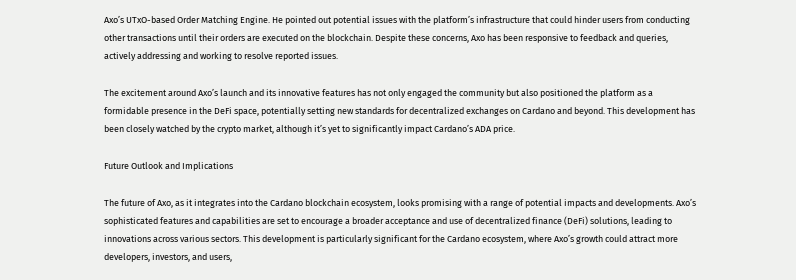Axo’s UTxO-based Order Matching Engine. He pointed out potential issues with the platform’s infrastructure that could hinder users from conducting other transactions until their orders are executed on the blockchain. Despite these concerns, Axo has been responsive to feedback and queries, actively addressing and working to resolve reported issues.

The excitement around Axo’s launch and its innovative features has not only engaged the community but also positioned the platform as a formidable presence in the DeFi space, potentially setting new standards for decentralized exchanges on Cardano and beyond. This development has been closely watched by the crypto market, although it’s yet to significantly impact Cardano’s ADA price.

Future Outlook and Implications

The future of Axo, as it integrates into the Cardano blockchain ecosystem, looks promising with a range of potential impacts and developments. Axo’s sophisticated features and capabilities are set to encourage a broader acceptance and use of decentralized finance (DeFi) solutions, leading to innovations across various sectors. This development is particularly significant for the Cardano ecosystem, where Axo’s growth could attract more developers, investors, and users,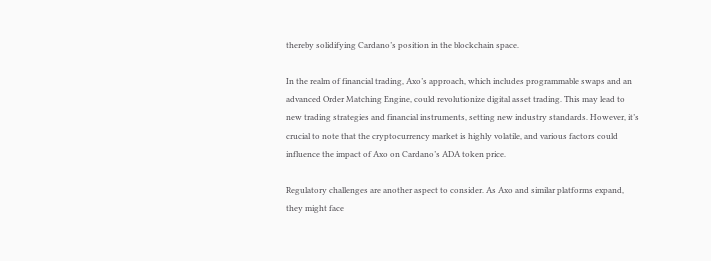thereby solidifying Cardano’s position in the blockchain space.

In the realm of financial trading, Axo’s approach, which includes programmable swaps and an advanced Order Matching Engine, could revolutionize digital asset trading. This may lead to new trading strategies and financial instruments, setting new industry standards. However, it’s crucial to note that the cryptocurrency market is highly volatile, and various factors could influence the impact of Axo on Cardano’s ADA token price.

Regulatory challenges are another aspect to consider. As Axo and similar platforms expand, they might face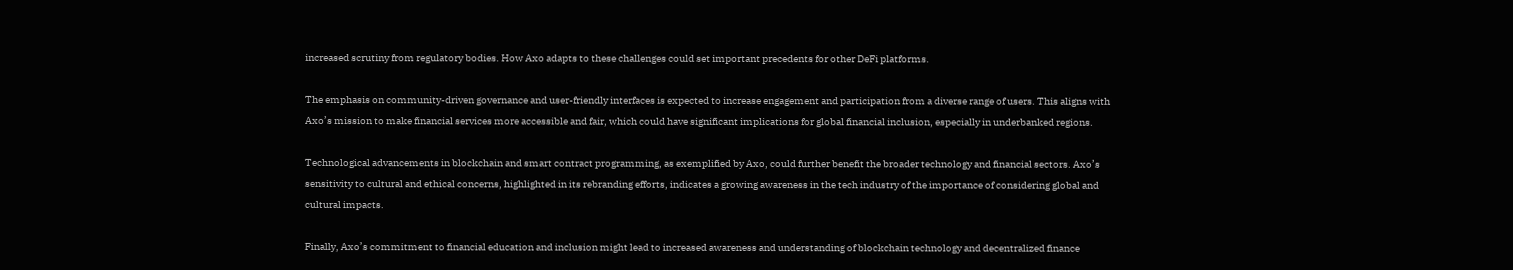increased scrutiny from regulatory bodies. How Axo adapts to these challenges could set important precedents for other DeFi platforms.

The emphasis on community-driven governance and user-friendly interfaces is expected to increase engagement and participation from a diverse range of users. This aligns with Axo’s mission to make financial services more accessible and fair, which could have significant implications for global financial inclusion, especially in underbanked regions.

Technological advancements in blockchain and smart contract programming, as exemplified by Axo, could further benefit the broader technology and financial sectors. Axo’s sensitivity to cultural and ethical concerns, highlighted in its rebranding efforts, indicates a growing awareness in the tech industry of the importance of considering global and cultural impacts.

Finally, Axo’s commitment to financial education and inclusion might lead to increased awareness and understanding of blockchain technology and decentralized finance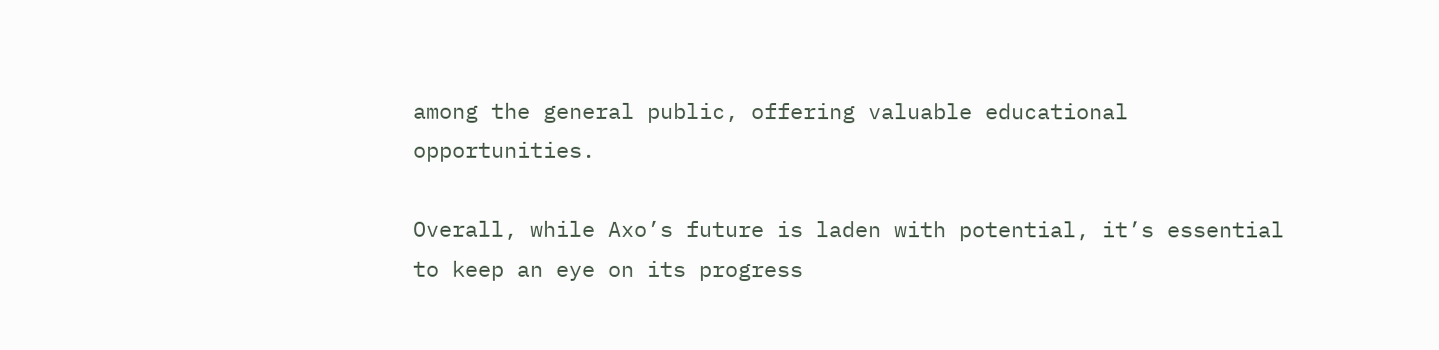among the general public, offering valuable educational opportunities.

Overall, while Axo’s future is laden with potential, it’s essential to keep an eye on its progress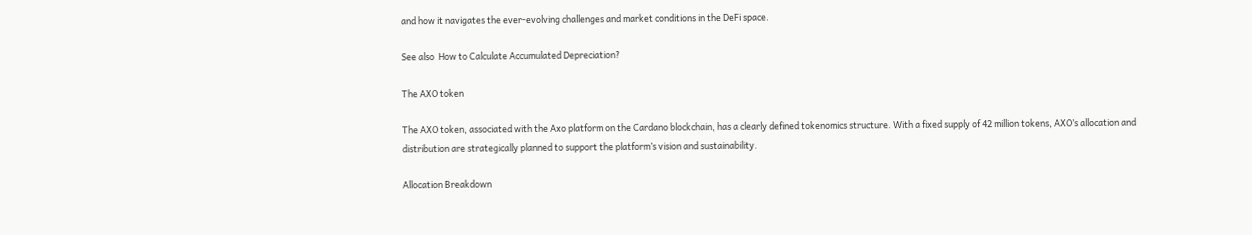and how it navigates the ever-evolving challenges and market conditions in the DeFi space.

See also  How to Calculate Accumulated Depreciation?

The AXO token

The AXO token, associated with the Axo platform on the Cardano blockchain, has a clearly defined tokenomics structure. With a fixed supply of 42 million tokens, AXO’s allocation and distribution are strategically planned to support the platform’s vision and sustainability.

Allocation Breakdown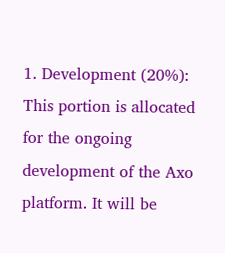1. Development (20%): This portion is allocated for the ongoing development of the Axo platform. It will be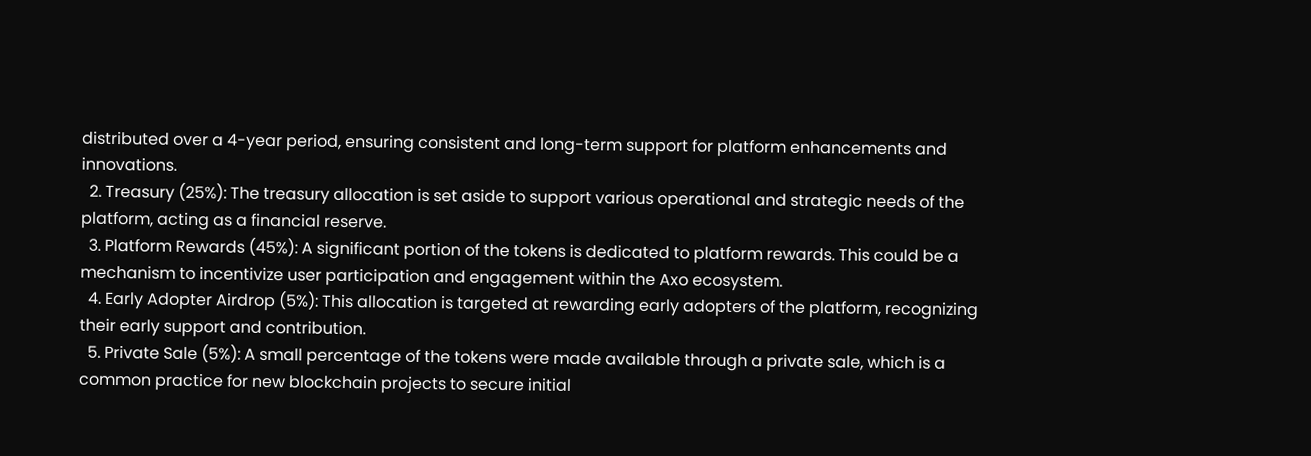distributed over a 4-year period, ensuring consistent and long-term support for platform enhancements and innovations.
  2. Treasury (25%): The treasury allocation is set aside to support various operational and strategic needs of the platform, acting as a financial reserve.
  3. Platform Rewards (45%): A significant portion of the tokens is dedicated to platform rewards. This could be a mechanism to incentivize user participation and engagement within the Axo ecosystem.
  4. Early Adopter Airdrop (5%): This allocation is targeted at rewarding early adopters of the platform, recognizing their early support and contribution.
  5. Private Sale (5%): A small percentage of the tokens were made available through a private sale, which is a common practice for new blockchain projects to secure initial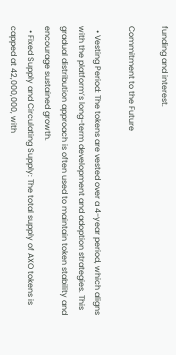funding and interest.

Commitment to the Future

  • Vesting Period: The tokens are vested over a 4-year period, which aligns with the platform’s long-term development and adoption strategies. This gradual distribution approach is often used to maintain token stability and encourage sustained growth.
  • Fixed Supply and Circulating Supply: The total supply of AXO tokens is capped at 42,000,000, with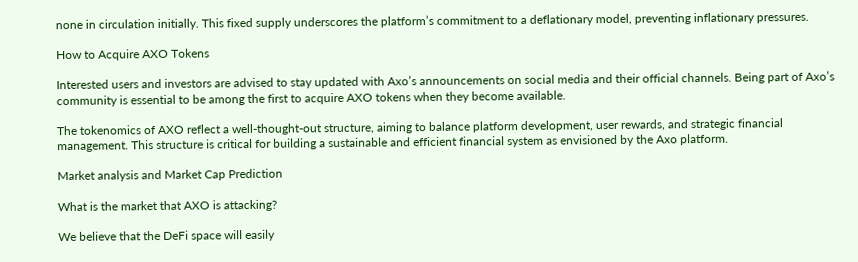none in circulation initially. This fixed supply underscores the platform’s commitment to a deflationary model, preventing inflationary pressures.

How to Acquire AXO Tokens

Interested users and investors are advised to stay updated with Axo’s announcements on social media and their official channels. Being part of Axo’s community is essential to be among the first to acquire AXO tokens when they become available.

The tokenomics of AXO reflect a well-thought-out structure, aiming to balance platform development, user rewards, and strategic financial management. This structure is critical for building a sustainable and efficient financial system as envisioned by the Axo platform.

Market analysis and Market Cap Prediction

What is the market that AXO is attacking?

We believe that the DeFi space will easily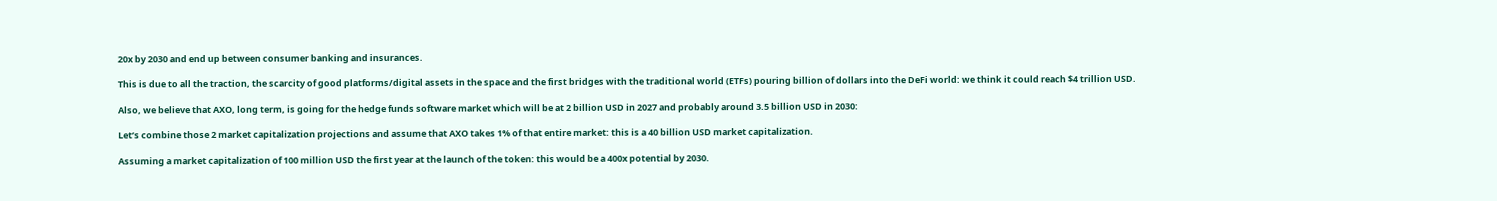20x by 2030 and end up between consumer banking and insurances.

This is due to all the traction, the scarcity of good platforms/digital assets in the space and the first bridges with the traditional world (ETFs) pouring billion of dollars into the DeFi world: we think it could reach $4 trillion USD.

Also, we believe that AXO, long term, is going for the hedge funds software market which will be at 2 billion USD in 2027 and probably around 3.5 billion USD in 2030:

Let’s combine those 2 market capitalization projections and assume that AXO takes 1% of that entire market: this is a 40 billion USD market capitalization.

Assuming a market capitalization of 100 million USD the first year at the launch of the token: this would be a 400x potential by 2030.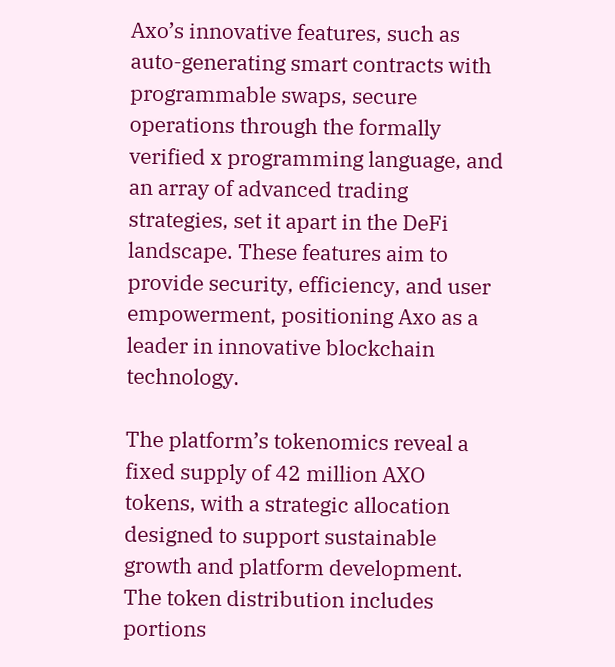Axo’s innovative features, such as auto-generating smart contracts with programmable swaps, secure operations through the formally verified x programming language, and an array of advanced trading strategies, set it apart in the DeFi landscape. These features aim to provide security, efficiency, and user empowerment, positioning Axo as a leader in innovative blockchain technology.

The platform’s tokenomics reveal a fixed supply of 42 million AXO tokens, with a strategic allocation designed to support sustainable growth and platform development. The token distribution includes portions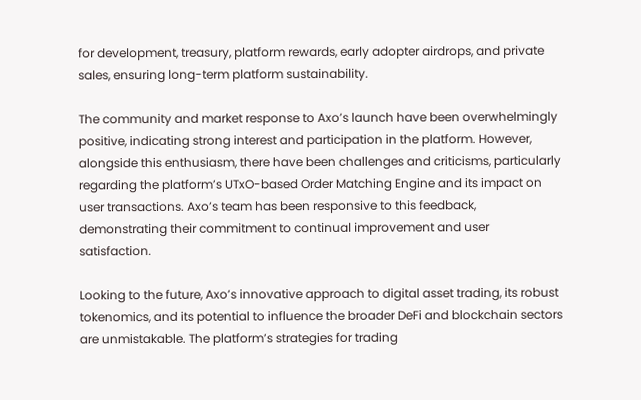for development, treasury, platform rewards, early adopter airdrops, and private sales, ensuring long-term platform sustainability.

The community and market response to Axo’s launch have been overwhelmingly positive, indicating strong interest and participation in the platform. However, alongside this enthusiasm, there have been challenges and criticisms, particularly regarding the platform’s UTxO-based Order Matching Engine and its impact on user transactions. Axo’s team has been responsive to this feedback, demonstrating their commitment to continual improvement and user satisfaction.

Looking to the future, Axo’s innovative approach to digital asset trading, its robust tokenomics, and its potential to influence the broader DeFi and blockchain sectors are unmistakable. The platform’s strategies for trading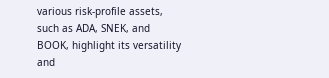various risk-profile assets, such as ADA, SNEK, and BOOK, highlight its versatility and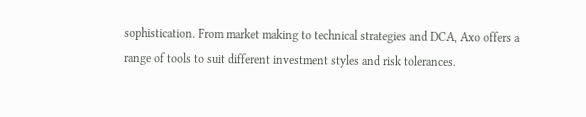sophistication. From market making to technical strategies and DCA, Axo offers a range of tools to suit different investment styles and risk tolerances.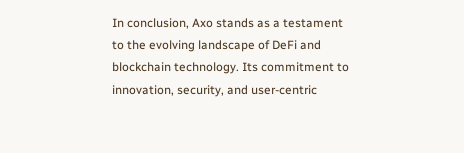In conclusion, Axo stands as a testament to the evolving landscape of DeFi and blockchain technology. Its commitment to innovation, security, and user-centric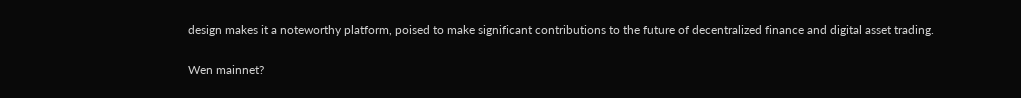design makes it a noteworthy platform, poised to make significant contributions to the future of decentralized finance and digital asset trading.

Wen mainnet?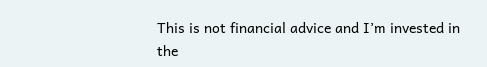This is not financial advice and I’m invested in the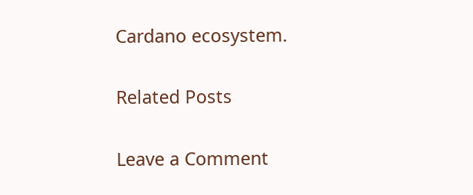Cardano ecosystem.

Related Posts

Leave a Comment